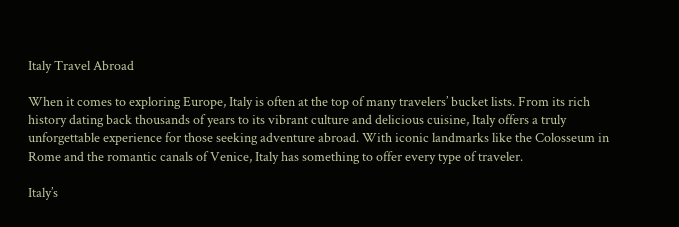Italy Travel Abroad

When it comes to exploring Europe, Italy is often at the top of many travelers’ bucket lists. From its rich history dating back thousands of years to its vibrant culture and delicious cuisine, Italy offers a truly unforgettable experience for those seeking adventure abroad. With iconic landmarks like the Colosseum in Rome and the romantic canals of Venice, Italy has something to offer every type of traveler.

Italy’s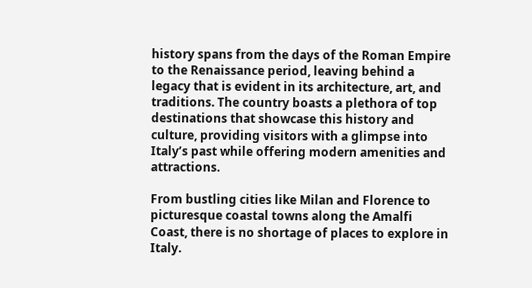history spans from the days of the Roman Empire to the Renaissance period, leaving behind a legacy that is evident in its architecture, art, and traditions. The country boasts a plethora of top destinations that showcase this history and culture, providing visitors with a glimpse into Italy’s past while offering modern amenities and attractions.

From bustling cities like Milan and Florence to picturesque coastal towns along the Amalfi Coast, there is no shortage of places to explore in Italy.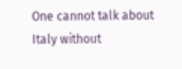One cannot talk about Italy without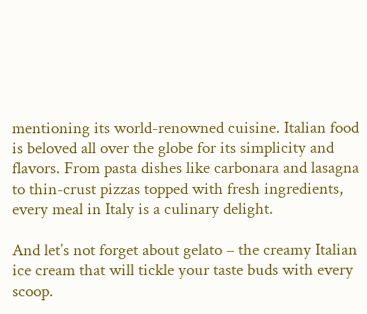mentioning its world-renowned cuisine. Italian food is beloved all over the globe for its simplicity and flavors. From pasta dishes like carbonara and lasagna to thin-crust pizzas topped with fresh ingredients, every meal in Italy is a culinary delight.

And let’s not forget about gelato – the creamy Italian ice cream that will tickle your taste buds with every scoop.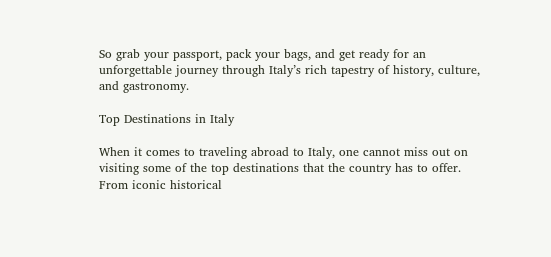So grab your passport, pack your bags, and get ready for an unforgettable journey through Italy’s rich tapestry of history, culture, and gastronomy.

Top Destinations in Italy

When it comes to traveling abroad to Italy, one cannot miss out on visiting some of the top destinations that the country has to offer. From iconic historical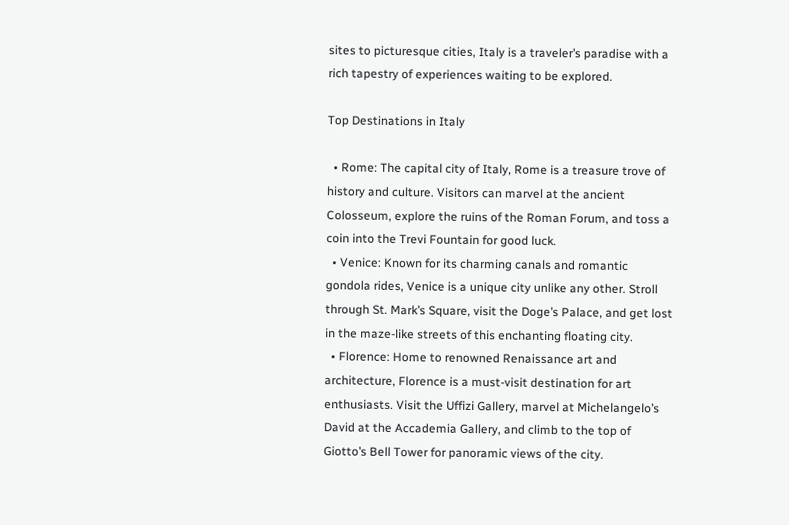sites to picturesque cities, Italy is a traveler’s paradise with a rich tapestry of experiences waiting to be explored.

Top Destinations in Italy

  • Rome: The capital city of Italy, Rome is a treasure trove of history and culture. Visitors can marvel at the ancient Colosseum, explore the ruins of the Roman Forum, and toss a coin into the Trevi Fountain for good luck.
  • Venice: Known for its charming canals and romantic gondola rides, Venice is a unique city unlike any other. Stroll through St. Mark’s Square, visit the Doge’s Palace, and get lost in the maze-like streets of this enchanting floating city.
  • Florence: Home to renowned Renaissance art and architecture, Florence is a must-visit destination for art enthusiasts. Visit the Uffizi Gallery, marvel at Michelangelo’s David at the Accademia Gallery, and climb to the top of Giotto’s Bell Tower for panoramic views of the city.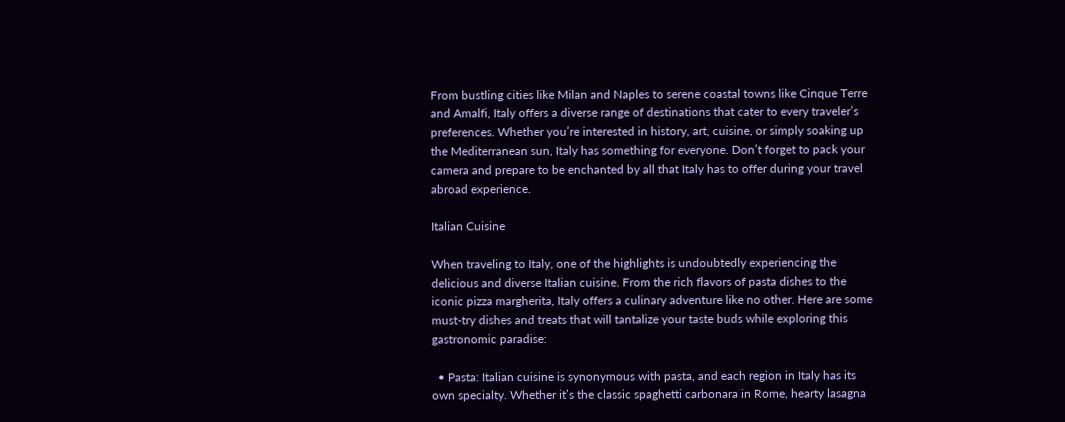From bustling cities like Milan and Naples to serene coastal towns like Cinque Terre and Amalfi, Italy offers a diverse range of destinations that cater to every traveler’s preferences. Whether you’re interested in history, art, cuisine, or simply soaking up the Mediterranean sun, Italy has something for everyone. Don’t forget to pack your camera and prepare to be enchanted by all that Italy has to offer during your travel abroad experience.

Italian Cuisine

When traveling to Italy, one of the highlights is undoubtedly experiencing the delicious and diverse Italian cuisine. From the rich flavors of pasta dishes to the iconic pizza margherita, Italy offers a culinary adventure like no other. Here are some must-try dishes and treats that will tantalize your taste buds while exploring this gastronomic paradise:

  • Pasta: Italian cuisine is synonymous with pasta, and each region in Italy has its own specialty. Whether it’s the classic spaghetti carbonara in Rome, hearty lasagna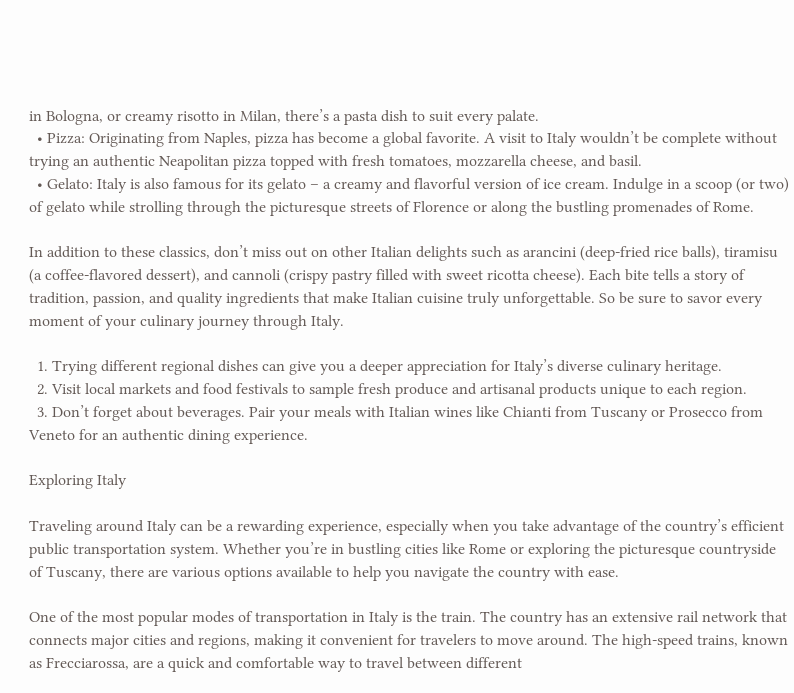in Bologna, or creamy risotto in Milan, there’s a pasta dish to suit every palate.
  • Pizza: Originating from Naples, pizza has become a global favorite. A visit to Italy wouldn’t be complete without trying an authentic Neapolitan pizza topped with fresh tomatoes, mozzarella cheese, and basil.
  • Gelato: Italy is also famous for its gelato – a creamy and flavorful version of ice cream. Indulge in a scoop (or two) of gelato while strolling through the picturesque streets of Florence or along the bustling promenades of Rome.

In addition to these classics, don’t miss out on other Italian delights such as arancini (deep-fried rice balls), tiramisu (a coffee-flavored dessert), and cannoli (crispy pastry filled with sweet ricotta cheese). Each bite tells a story of tradition, passion, and quality ingredients that make Italian cuisine truly unforgettable. So be sure to savor every moment of your culinary journey through Italy.

  1. Trying different regional dishes can give you a deeper appreciation for Italy’s diverse culinary heritage.
  2. Visit local markets and food festivals to sample fresh produce and artisanal products unique to each region.
  3. Don’t forget about beverages. Pair your meals with Italian wines like Chianti from Tuscany or Prosecco from Veneto for an authentic dining experience.

Exploring Italy

Traveling around Italy can be a rewarding experience, especially when you take advantage of the country’s efficient public transportation system. Whether you’re in bustling cities like Rome or exploring the picturesque countryside of Tuscany, there are various options available to help you navigate the country with ease.

One of the most popular modes of transportation in Italy is the train. The country has an extensive rail network that connects major cities and regions, making it convenient for travelers to move around. The high-speed trains, known as Frecciarossa, are a quick and comfortable way to travel between different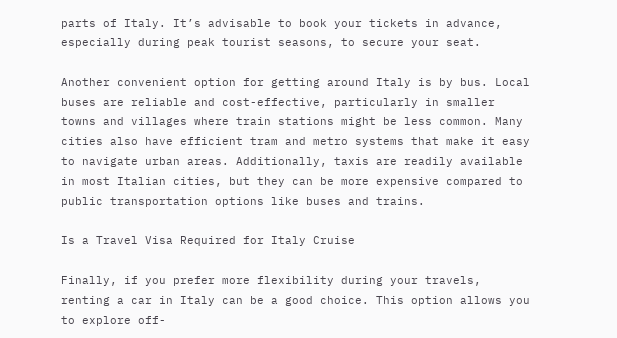parts of Italy. It’s advisable to book your tickets in advance, especially during peak tourist seasons, to secure your seat.

Another convenient option for getting around Italy is by bus. Local buses are reliable and cost-effective, particularly in smaller towns and villages where train stations might be less common. Many cities also have efficient tram and metro systems that make it easy to navigate urban areas. Additionally, taxis are readily available in most Italian cities, but they can be more expensive compared to public transportation options like buses and trains.

Is a Travel Visa Required for Italy Cruise

Finally, if you prefer more flexibility during your travels, renting a car in Italy can be a good choice. This option allows you to explore off-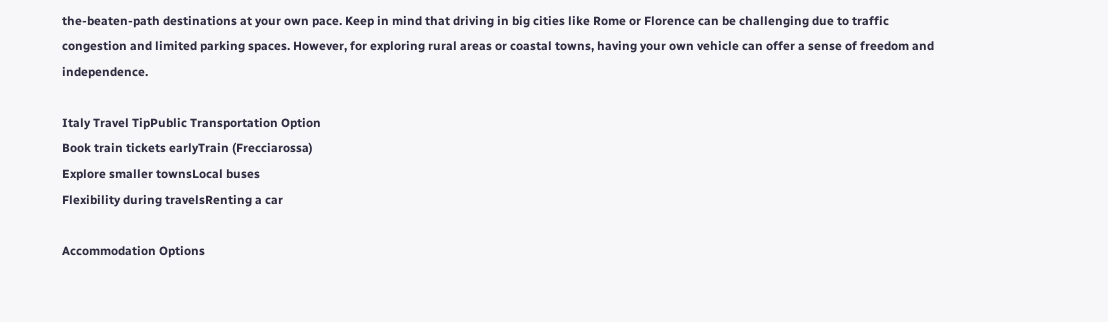the-beaten-path destinations at your own pace. Keep in mind that driving in big cities like Rome or Florence can be challenging due to traffic congestion and limited parking spaces. However, for exploring rural areas or coastal towns, having your own vehicle can offer a sense of freedom and independence.

Italy Travel TipPublic Transportation Option
Book train tickets earlyTrain (Frecciarossa)
Explore smaller townsLocal buses
Flexibility during travelsRenting a car

Accommodation Options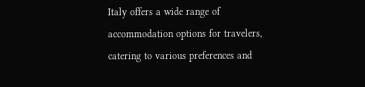Italy offers a wide range of accommodation options for travelers, catering to various preferences and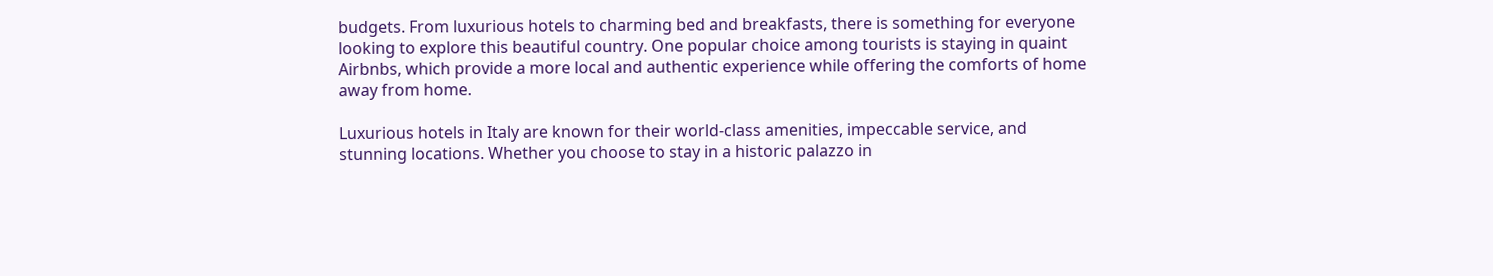budgets. From luxurious hotels to charming bed and breakfasts, there is something for everyone looking to explore this beautiful country. One popular choice among tourists is staying in quaint Airbnbs, which provide a more local and authentic experience while offering the comforts of home away from home.

Luxurious hotels in Italy are known for their world-class amenities, impeccable service, and stunning locations. Whether you choose to stay in a historic palazzo in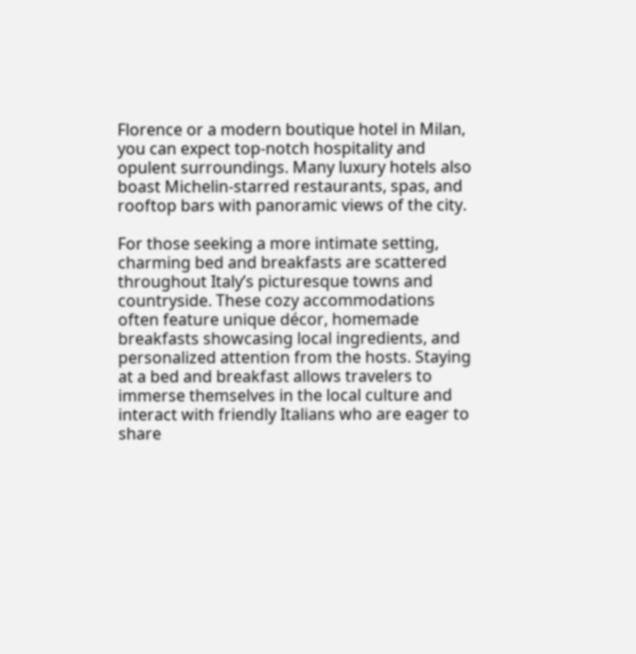Florence or a modern boutique hotel in Milan, you can expect top-notch hospitality and opulent surroundings. Many luxury hotels also boast Michelin-starred restaurants, spas, and rooftop bars with panoramic views of the city.

For those seeking a more intimate setting, charming bed and breakfasts are scattered throughout Italy’s picturesque towns and countryside. These cozy accommodations often feature unique décor, homemade breakfasts showcasing local ingredients, and personalized attention from the hosts. Staying at a bed and breakfast allows travelers to immerse themselves in the local culture and interact with friendly Italians who are eager to share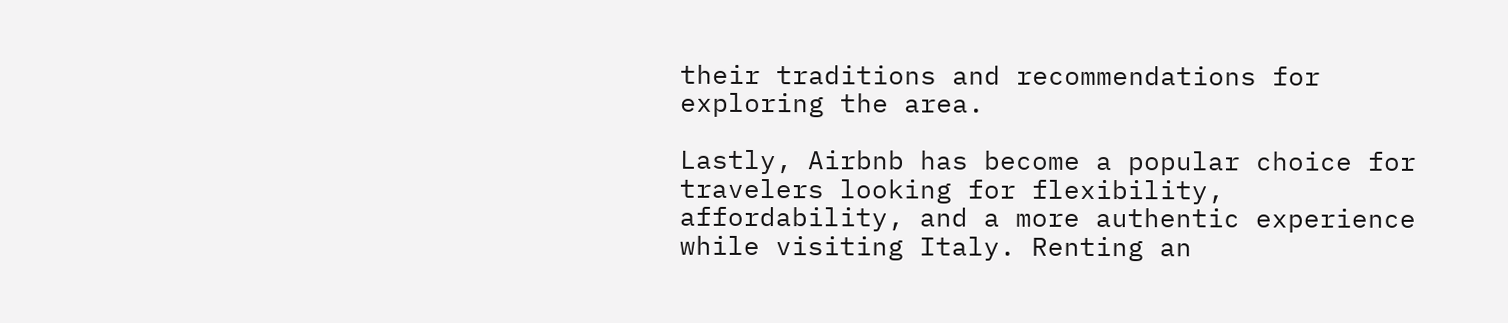their traditions and recommendations for exploring the area.

Lastly, Airbnb has become a popular choice for travelers looking for flexibility, affordability, and a more authentic experience while visiting Italy. Renting an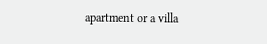apartment or a villa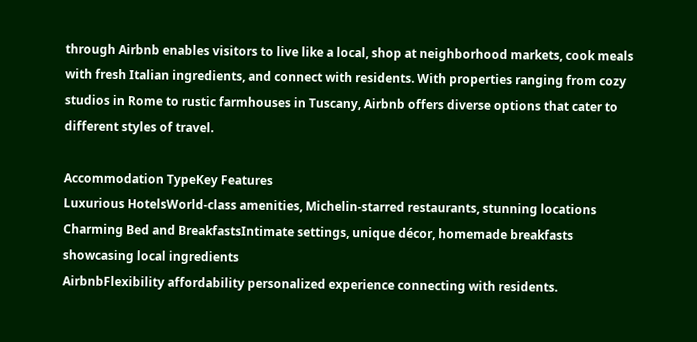through Airbnb enables visitors to live like a local, shop at neighborhood markets, cook meals with fresh Italian ingredients, and connect with residents. With properties ranging from cozy studios in Rome to rustic farmhouses in Tuscany, Airbnb offers diverse options that cater to different styles of travel.

Accommodation TypeKey Features
Luxurious HotelsWorld-class amenities, Michelin-starred restaurants, stunning locations
Charming Bed and BreakfastsIntimate settings, unique décor, homemade breakfasts showcasing local ingredients
AirbnbFlexibility affordability personalized experience connecting with residents.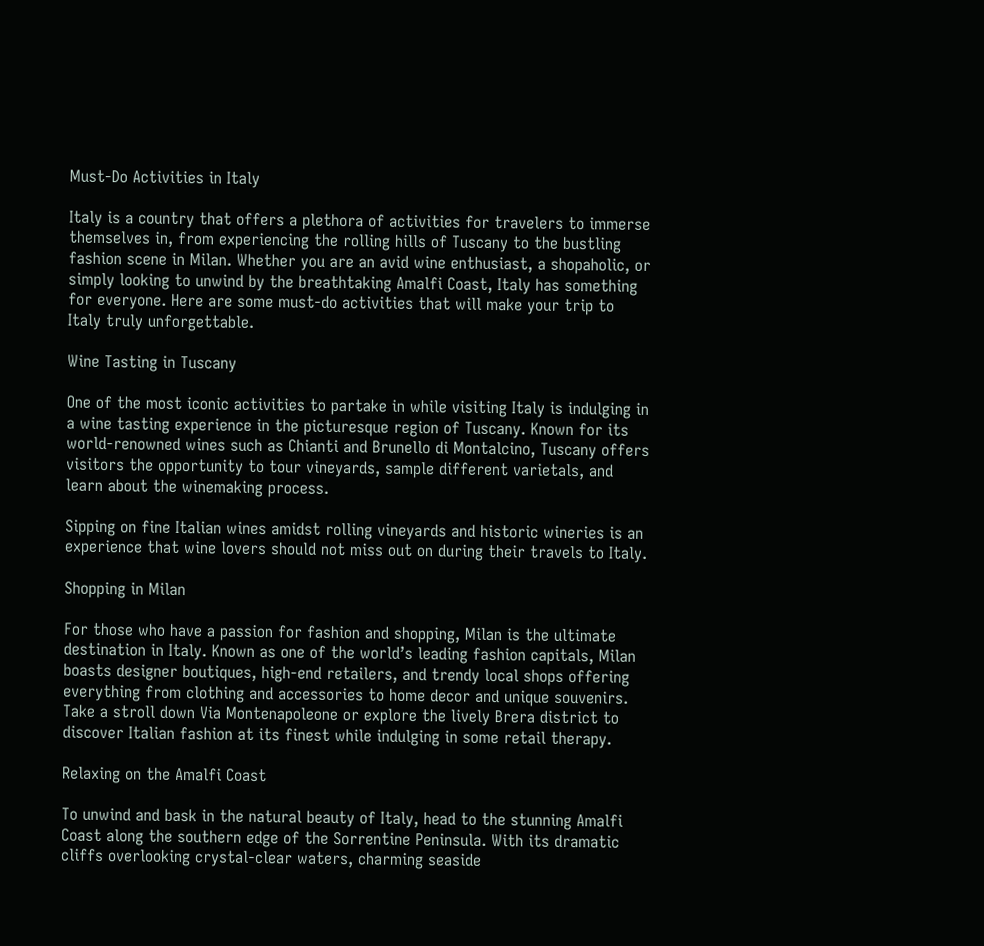Must-Do Activities in Italy

Italy is a country that offers a plethora of activities for travelers to immerse themselves in, from experiencing the rolling hills of Tuscany to the bustling fashion scene in Milan. Whether you are an avid wine enthusiast, a shopaholic, or simply looking to unwind by the breathtaking Amalfi Coast, Italy has something for everyone. Here are some must-do activities that will make your trip to Italy truly unforgettable.

Wine Tasting in Tuscany

One of the most iconic activities to partake in while visiting Italy is indulging in a wine tasting experience in the picturesque region of Tuscany. Known for its world-renowned wines such as Chianti and Brunello di Montalcino, Tuscany offers visitors the opportunity to tour vineyards, sample different varietals, and learn about the winemaking process.

Sipping on fine Italian wines amidst rolling vineyards and historic wineries is an experience that wine lovers should not miss out on during their travels to Italy.

Shopping in Milan

For those who have a passion for fashion and shopping, Milan is the ultimate destination in Italy. Known as one of the world’s leading fashion capitals, Milan boasts designer boutiques, high-end retailers, and trendy local shops offering everything from clothing and accessories to home decor and unique souvenirs. Take a stroll down Via Montenapoleone or explore the lively Brera district to discover Italian fashion at its finest while indulging in some retail therapy.

Relaxing on the Amalfi Coast

To unwind and bask in the natural beauty of Italy, head to the stunning Amalfi Coast along the southern edge of the Sorrentine Peninsula. With its dramatic cliffs overlooking crystal-clear waters, charming seaside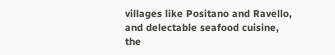villages like Positano and Ravello, and delectable seafood cuisine, the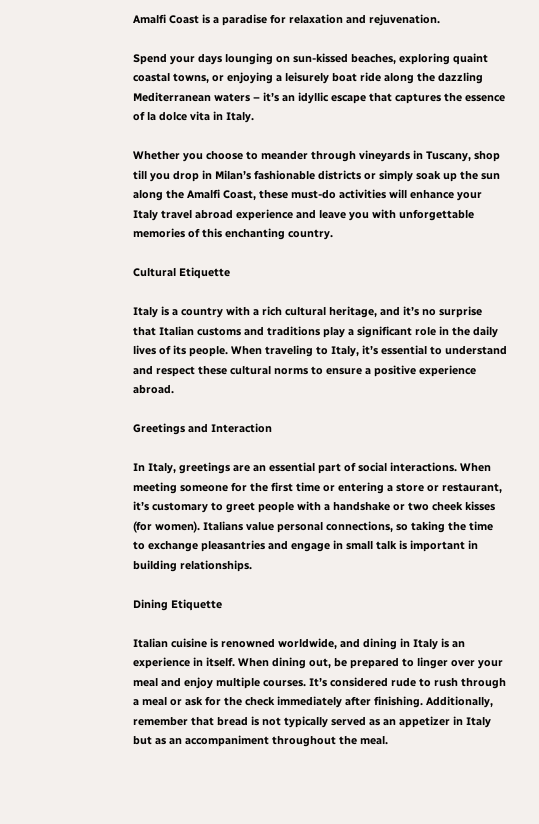Amalfi Coast is a paradise for relaxation and rejuvenation.

Spend your days lounging on sun-kissed beaches, exploring quaint coastal towns, or enjoying a leisurely boat ride along the dazzling Mediterranean waters – it’s an idyllic escape that captures the essence of la dolce vita in Italy.

Whether you choose to meander through vineyards in Tuscany, shop till you drop in Milan’s fashionable districts or simply soak up the sun along the Amalfi Coast, these must-do activities will enhance your Italy travel abroad experience and leave you with unforgettable memories of this enchanting country.

Cultural Etiquette

Italy is a country with a rich cultural heritage, and it’s no surprise that Italian customs and traditions play a significant role in the daily lives of its people. When traveling to Italy, it’s essential to understand and respect these cultural norms to ensure a positive experience abroad.

Greetings and Interaction

In Italy, greetings are an essential part of social interactions. When meeting someone for the first time or entering a store or restaurant, it’s customary to greet people with a handshake or two cheek kisses (for women). Italians value personal connections, so taking the time to exchange pleasantries and engage in small talk is important in building relationships.

Dining Etiquette

Italian cuisine is renowned worldwide, and dining in Italy is an experience in itself. When dining out, be prepared to linger over your meal and enjoy multiple courses. It’s considered rude to rush through a meal or ask for the check immediately after finishing. Additionally, remember that bread is not typically served as an appetizer in Italy but as an accompaniment throughout the meal.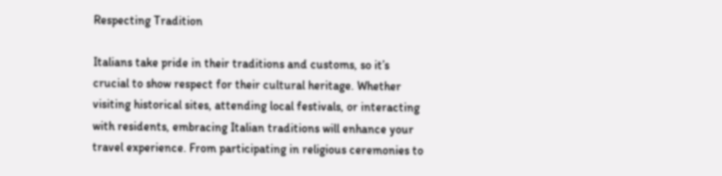Respecting Tradition

Italians take pride in their traditions and customs, so it’s crucial to show respect for their cultural heritage. Whether visiting historical sites, attending local festivals, or interacting with residents, embracing Italian traditions will enhance your travel experience. From participating in religious ceremonies to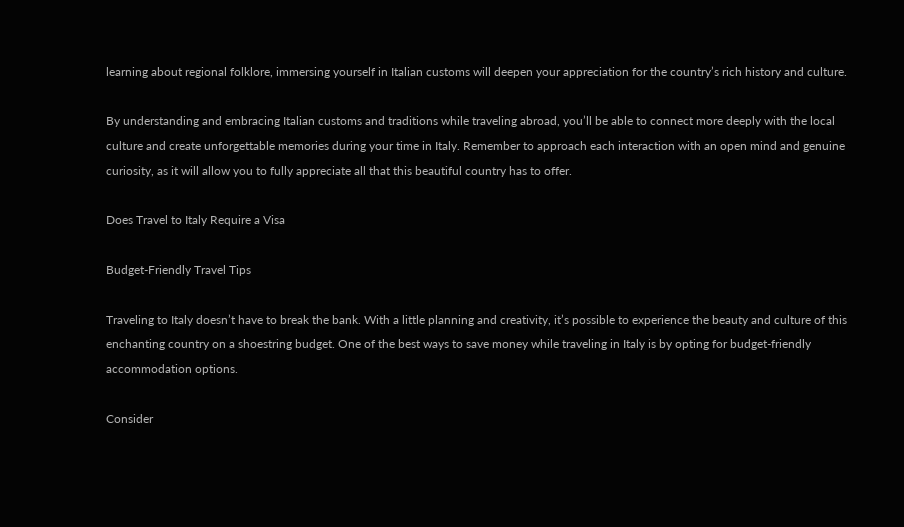learning about regional folklore, immersing yourself in Italian customs will deepen your appreciation for the country’s rich history and culture.

By understanding and embracing Italian customs and traditions while traveling abroad, you’ll be able to connect more deeply with the local culture and create unforgettable memories during your time in Italy. Remember to approach each interaction with an open mind and genuine curiosity, as it will allow you to fully appreciate all that this beautiful country has to offer.

Does Travel to Italy Require a Visa

Budget-Friendly Travel Tips

Traveling to Italy doesn’t have to break the bank. With a little planning and creativity, it’s possible to experience the beauty and culture of this enchanting country on a shoestring budget. One of the best ways to save money while traveling in Italy is by opting for budget-friendly accommodation options.

Consider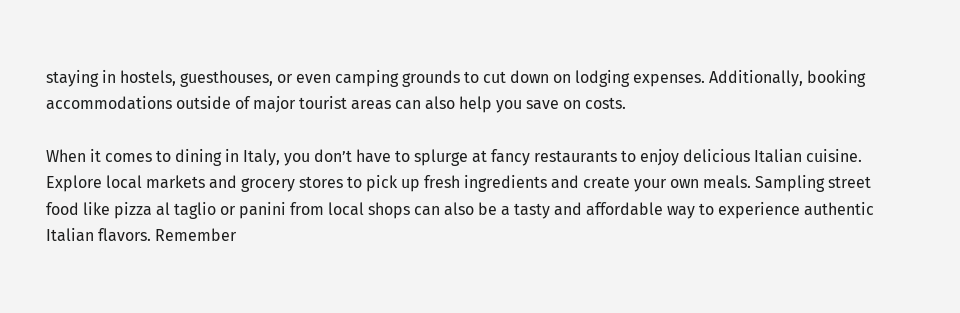staying in hostels, guesthouses, or even camping grounds to cut down on lodging expenses. Additionally, booking accommodations outside of major tourist areas can also help you save on costs.

When it comes to dining in Italy, you don’t have to splurge at fancy restaurants to enjoy delicious Italian cuisine. Explore local markets and grocery stores to pick up fresh ingredients and create your own meals. Sampling street food like pizza al taglio or panini from local shops can also be a tasty and affordable way to experience authentic Italian flavors. Remember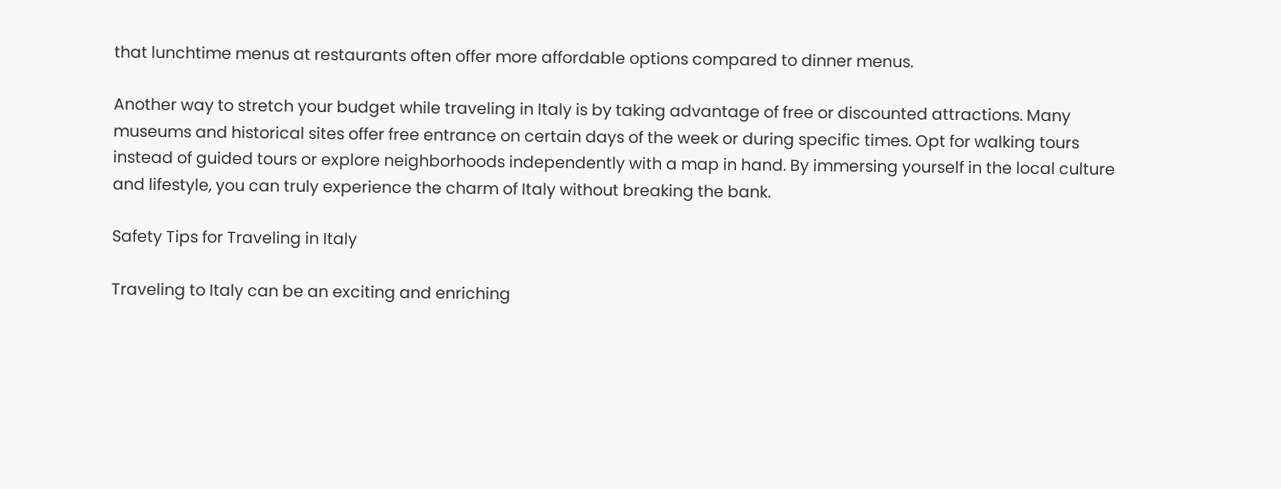that lunchtime menus at restaurants often offer more affordable options compared to dinner menus.

Another way to stretch your budget while traveling in Italy is by taking advantage of free or discounted attractions. Many museums and historical sites offer free entrance on certain days of the week or during specific times. Opt for walking tours instead of guided tours or explore neighborhoods independently with a map in hand. By immersing yourself in the local culture and lifestyle, you can truly experience the charm of Italy without breaking the bank.

Safety Tips for Traveling in Italy

Traveling to Italy can be an exciting and enriching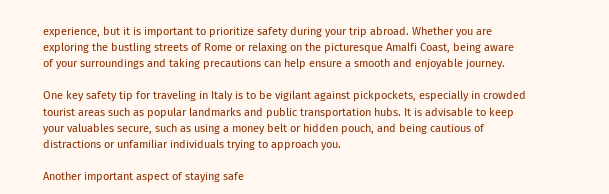experience, but it is important to prioritize safety during your trip abroad. Whether you are exploring the bustling streets of Rome or relaxing on the picturesque Amalfi Coast, being aware of your surroundings and taking precautions can help ensure a smooth and enjoyable journey.

One key safety tip for traveling in Italy is to be vigilant against pickpockets, especially in crowded tourist areas such as popular landmarks and public transportation hubs. It is advisable to keep your valuables secure, such as using a money belt or hidden pouch, and being cautious of distractions or unfamiliar individuals trying to approach you.

Another important aspect of staying safe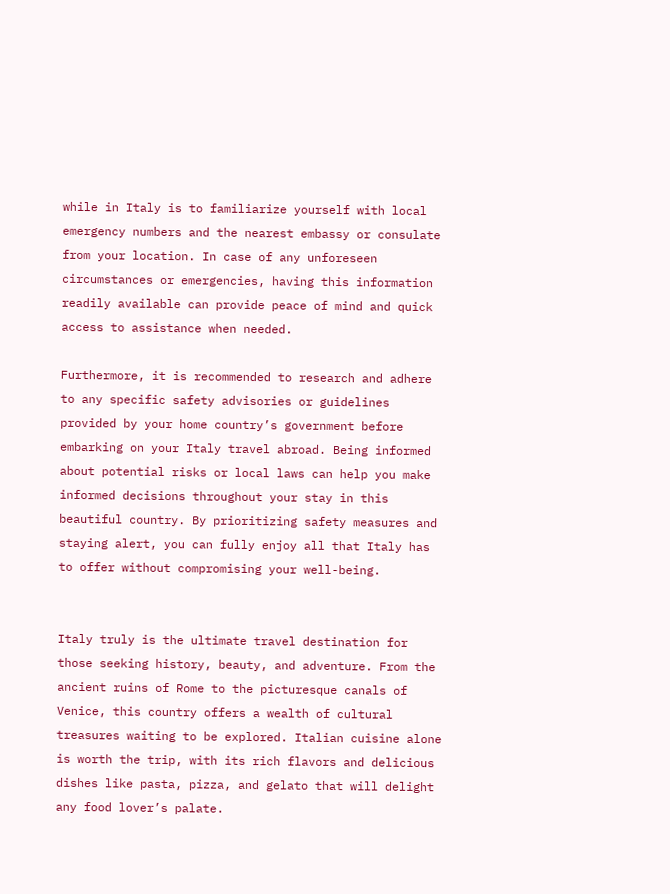while in Italy is to familiarize yourself with local emergency numbers and the nearest embassy or consulate from your location. In case of any unforeseen circumstances or emergencies, having this information readily available can provide peace of mind and quick access to assistance when needed.

Furthermore, it is recommended to research and adhere to any specific safety advisories or guidelines provided by your home country’s government before embarking on your Italy travel abroad. Being informed about potential risks or local laws can help you make informed decisions throughout your stay in this beautiful country. By prioritizing safety measures and staying alert, you can fully enjoy all that Italy has to offer without compromising your well-being.


Italy truly is the ultimate travel destination for those seeking history, beauty, and adventure. From the ancient ruins of Rome to the picturesque canals of Venice, this country offers a wealth of cultural treasures waiting to be explored. Italian cuisine alone is worth the trip, with its rich flavors and delicious dishes like pasta, pizza, and gelato that will delight any food lover’s palate.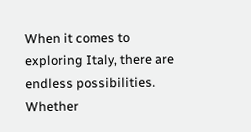When it comes to exploring Italy, there are endless possibilities. Whether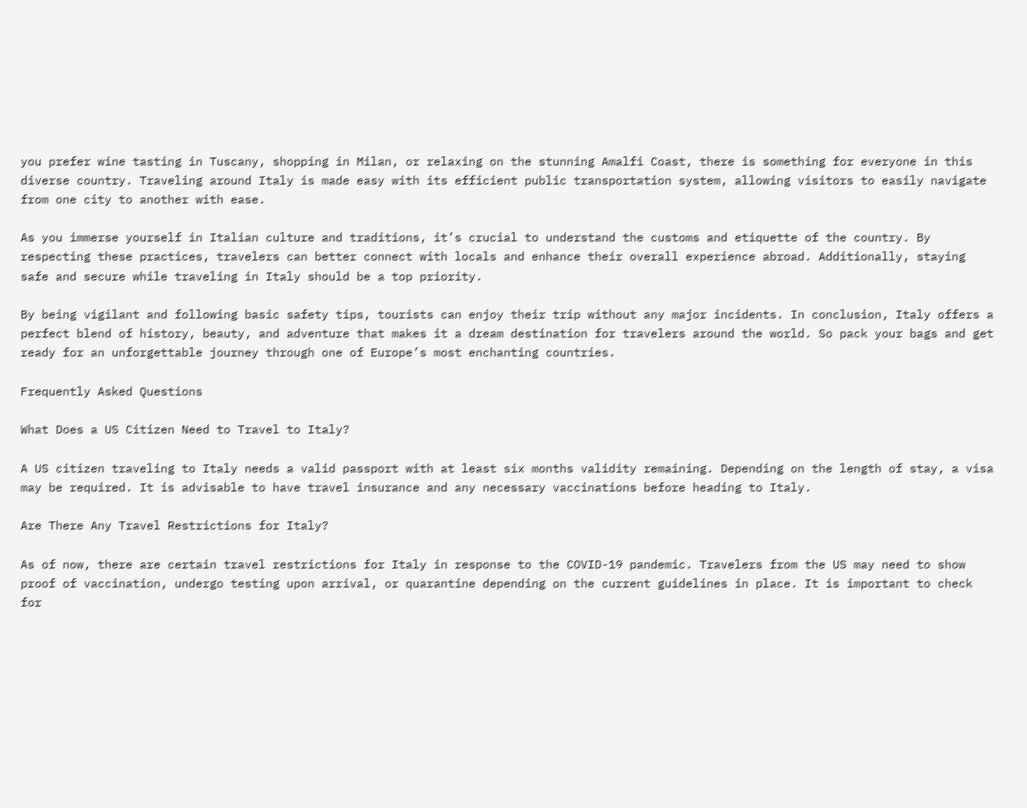you prefer wine tasting in Tuscany, shopping in Milan, or relaxing on the stunning Amalfi Coast, there is something for everyone in this diverse country. Traveling around Italy is made easy with its efficient public transportation system, allowing visitors to easily navigate from one city to another with ease.

As you immerse yourself in Italian culture and traditions, it’s crucial to understand the customs and etiquette of the country. By respecting these practices, travelers can better connect with locals and enhance their overall experience abroad. Additionally, staying safe and secure while traveling in Italy should be a top priority.

By being vigilant and following basic safety tips, tourists can enjoy their trip without any major incidents. In conclusion, Italy offers a perfect blend of history, beauty, and adventure that makes it a dream destination for travelers around the world. So pack your bags and get ready for an unforgettable journey through one of Europe’s most enchanting countries.

Frequently Asked Questions

What Does a US Citizen Need to Travel to Italy?

A US citizen traveling to Italy needs a valid passport with at least six months validity remaining. Depending on the length of stay, a visa may be required. It is advisable to have travel insurance and any necessary vaccinations before heading to Italy.

Are There Any Travel Restrictions for Italy?

As of now, there are certain travel restrictions for Italy in response to the COVID-19 pandemic. Travelers from the US may need to show proof of vaccination, undergo testing upon arrival, or quarantine depending on the current guidelines in place. It is important to check for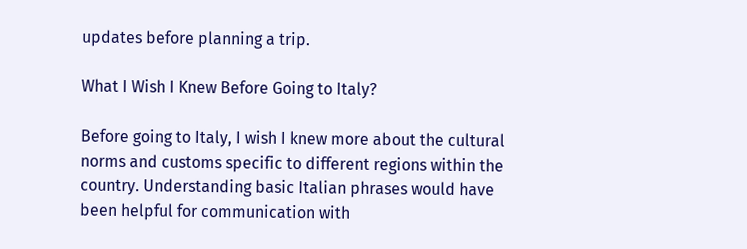updates before planning a trip.

What I Wish I Knew Before Going to Italy?

Before going to Italy, I wish I knew more about the cultural norms and customs specific to different regions within the country. Understanding basic Italian phrases would have been helpful for communication with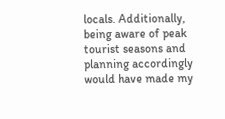locals. Additionally, being aware of peak tourist seasons and planning accordingly would have made my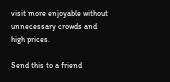visit more enjoyable without unnecessary crowds and high prices.

Send this to a friend